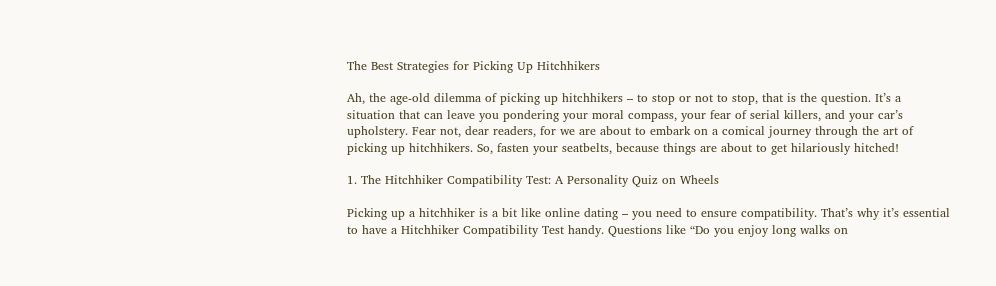The Best Strategies for Picking Up Hitchhikers

Ah, the age-old dilemma of picking up hitchhikers – to stop or not to stop, that is the question. It’s a situation that can leave you pondering your moral compass, your fear of serial killers, and your car’s upholstery. Fear not, dear readers, for we are about to embark on a comical journey through the art of picking up hitchhikers. So, fasten your seatbelts, because things are about to get hilariously hitched!

1. The Hitchhiker Compatibility Test: A Personality Quiz on Wheels

Picking up a hitchhiker is a bit like online dating – you need to ensure compatibility. That’s why it’s essential to have a Hitchhiker Compatibility Test handy. Questions like “Do you enjoy long walks on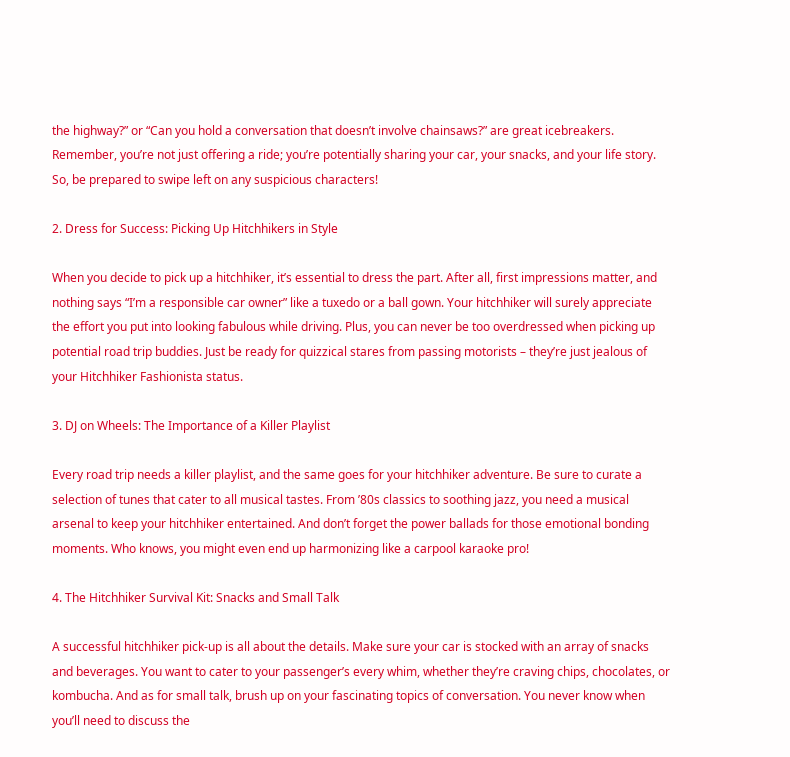the highway?” or “Can you hold a conversation that doesn’t involve chainsaws?” are great icebreakers. Remember, you’re not just offering a ride; you’re potentially sharing your car, your snacks, and your life story. So, be prepared to swipe left on any suspicious characters!

2. Dress for Success: Picking Up Hitchhikers in Style

When you decide to pick up a hitchhiker, it’s essential to dress the part. After all, first impressions matter, and nothing says “I’m a responsible car owner” like a tuxedo or a ball gown. Your hitchhiker will surely appreciate the effort you put into looking fabulous while driving. Plus, you can never be too overdressed when picking up potential road trip buddies. Just be ready for quizzical stares from passing motorists – they’re just jealous of your Hitchhiker Fashionista status.

3. DJ on Wheels: The Importance of a Killer Playlist

Every road trip needs a killer playlist, and the same goes for your hitchhiker adventure. Be sure to curate a selection of tunes that cater to all musical tastes. From ’80s classics to soothing jazz, you need a musical arsenal to keep your hitchhiker entertained. And don’t forget the power ballads for those emotional bonding moments. Who knows, you might even end up harmonizing like a carpool karaoke pro!

4. The Hitchhiker Survival Kit: Snacks and Small Talk

A successful hitchhiker pick-up is all about the details. Make sure your car is stocked with an array of snacks and beverages. You want to cater to your passenger’s every whim, whether they’re craving chips, chocolates, or kombucha. And as for small talk, brush up on your fascinating topics of conversation. You never know when you’ll need to discuss the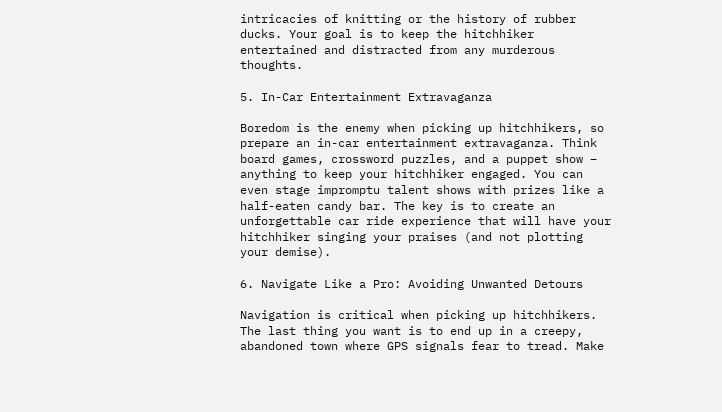intricacies of knitting or the history of rubber ducks. Your goal is to keep the hitchhiker entertained and distracted from any murderous thoughts.

5. In-Car Entertainment Extravaganza

Boredom is the enemy when picking up hitchhikers, so prepare an in-car entertainment extravaganza. Think board games, crossword puzzles, and a puppet show – anything to keep your hitchhiker engaged. You can even stage impromptu talent shows with prizes like a half-eaten candy bar. The key is to create an unforgettable car ride experience that will have your hitchhiker singing your praises (and not plotting your demise).

6. Navigate Like a Pro: Avoiding Unwanted Detours

Navigation is critical when picking up hitchhikers. The last thing you want is to end up in a creepy, abandoned town where GPS signals fear to tread. Make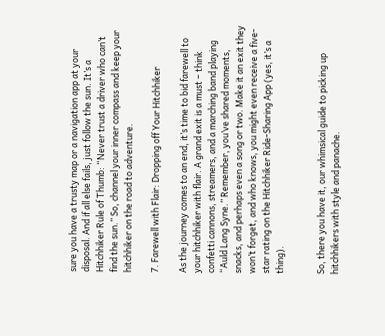sure you have a trusty map or a navigation app at your disposal. And if all else fails, just follow the sun. It’s a Hitchhiker Rule of Thumb: “Never trust a driver who can’t find the sun.” So, channel your inner compass and keep your hitchhiker on the road to adventure.

7. Farewell with Flair: Dropping off Your Hitchhiker

As the journey comes to an end, it’s time to bid farewell to your hitchhiker with flair. A grand exit is a must – think confetti cannons, streamers, and a marching band playing “Auld Lang Syne.” Remember, you’ve shared moments, snacks, and perhaps even a song or two. Make it an exit they won’t forget, and who knows, you might even receive a five-star rating on the Hitchhiker Ride-Sharing App (yes, it’s a thing).


So, there you have it, our whimsical guide to picking up hitchhikers with style and panache.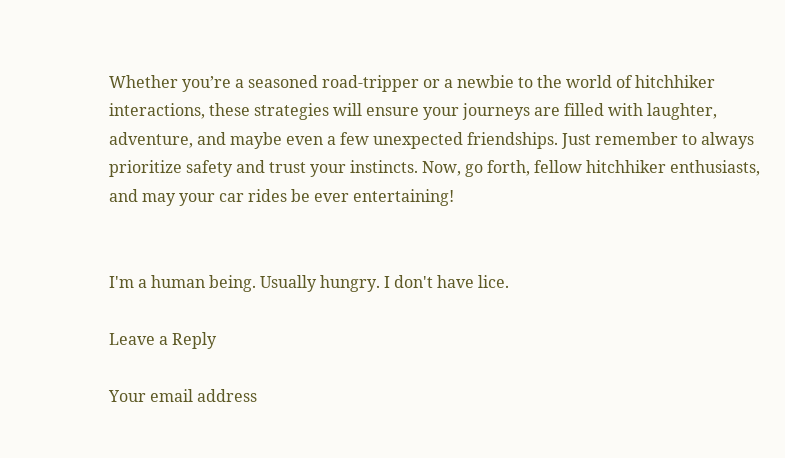Whether you’re a seasoned road-tripper or a newbie to the world of hitchhiker interactions, these strategies will ensure your journeys are filled with laughter, adventure, and maybe even a few unexpected friendships. Just remember to always prioritize safety and trust your instincts. Now, go forth, fellow hitchhiker enthusiasts, and may your car rides be ever entertaining!


I'm a human being. Usually hungry. I don't have lice.

Leave a Reply

Your email address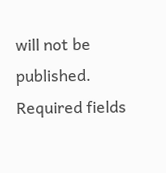will not be published. Required fields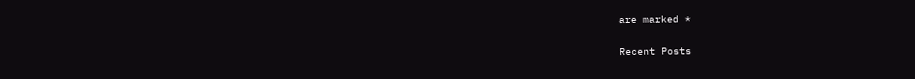are marked *

Recent Posts